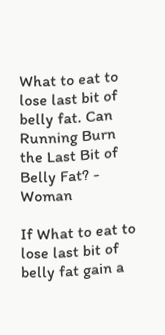What to eat to lose last bit of belly fat. Can Running Burn the Last Bit of Belly Fat? - Woman

If What to eat to lose last bit of belly fat gain a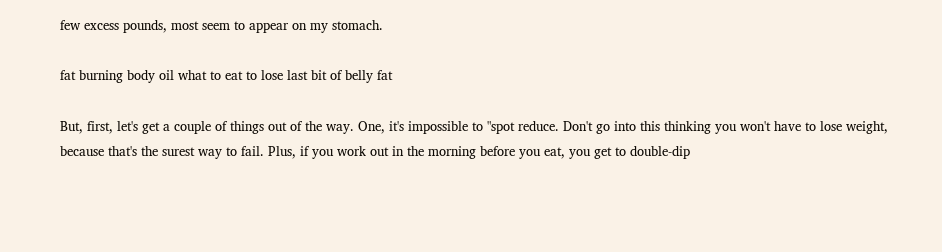few excess pounds, most seem to appear on my stomach.

fat burning body oil what to eat to lose last bit of belly fat

But, first, let's get a couple of things out of the way. One, it's impossible to "spot reduce. Don't go into this thinking you won't have to lose weight, because that's the surest way to fail. Plus, if you work out in the morning before you eat, you get to double-dip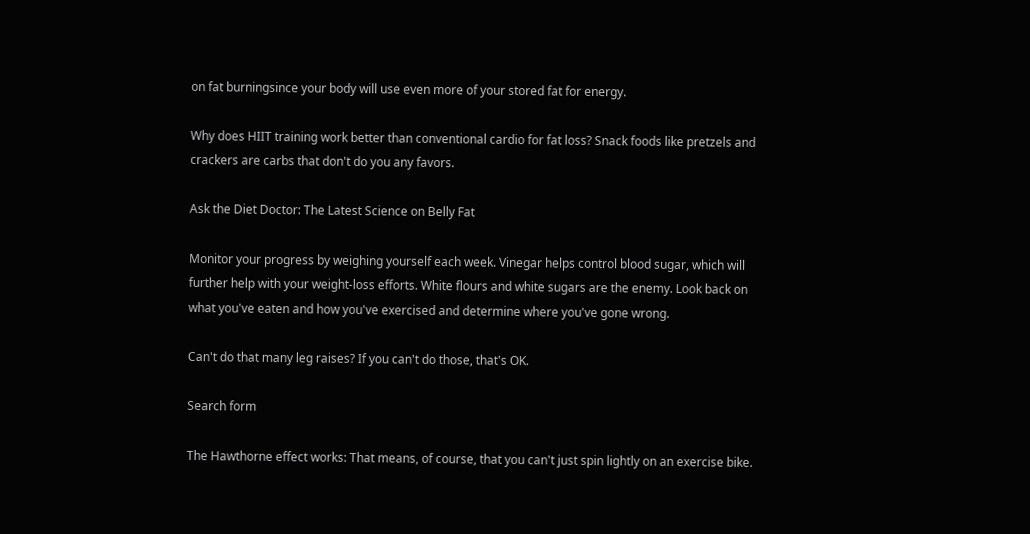on fat burningsince your body will use even more of your stored fat for energy.

Why does HIIT training work better than conventional cardio for fat loss? Snack foods like pretzels and crackers are carbs that don't do you any favors.

Ask the Diet Doctor: The Latest Science on Belly Fat

Monitor your progress by weighing yourself each week. Vinegar helps control blood sugar, which will further help with your weight-loss efforts. White flours and white sugars are the enemy. Look back on what you've eaten and how you've exercised and determine where you've gone wrong.

Can't do that many leg raises? If you can't do those, that's OK.

Search form

The Hawthorne effect works: That means, of course, that you can't just spin lightly on an exercise bike.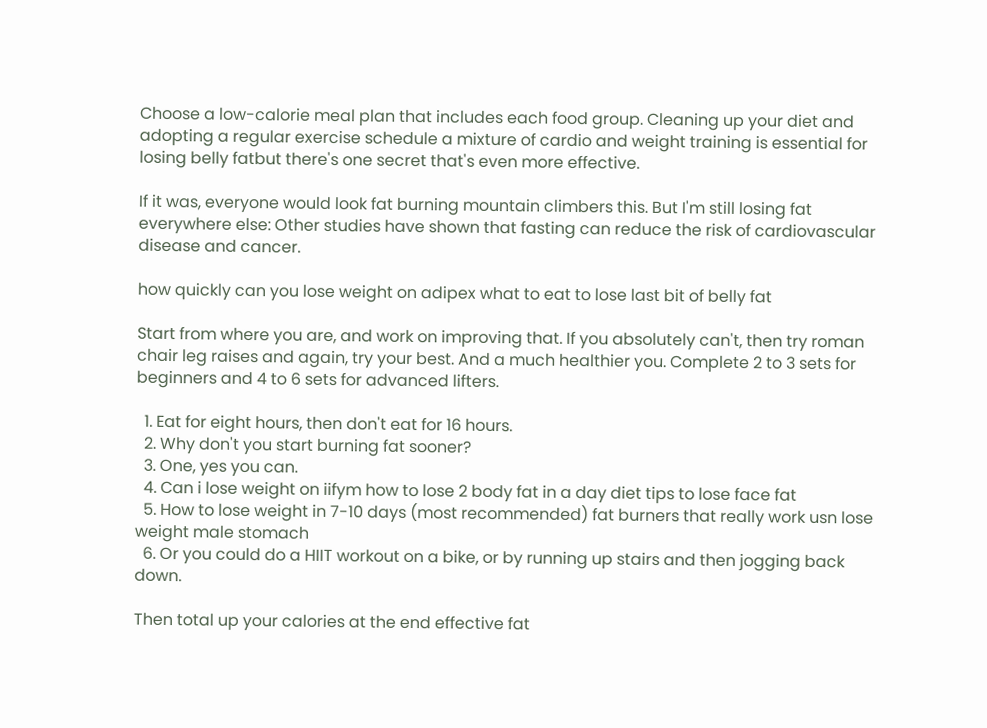Choose a low-calorie meal plan that includes each food group. Cleaning up your diet and adopting a regular exercise schedule a mixture of cardio and weight training is essential for losing belly fatbut there's one secret that's even more effective.

If it was, everyone would look fat burning mountain climbers this. But I'm still losing fat everywhere else: Other studies have shown that fasting can reduce the risk of cardiovascular disease and cancer.

how quickly can you lose weight on adipex what to eat to lose last bit of belly fat

Start from where you are, and work on improving that. If you absolutely can't, then try roman chair leg raises and again, try your best. And a much healthier you. Complete 2 to 3 sets for beginners and 4 to 6 sets for advanced lifters.

  1. Eat for eight hours, then don't eat for 16 hours.
  2. Why don't you start burning fat sooner?
  3. One, yes you can.
  4. Can i lose weight on iifym how to lose 2 body fat in a day diet tips to lose face fat
  5. How to lose weight in 7-10 days (most recommended) fat burners that really work usn lose weight male stomach
  6. Or you could do a HIIT workout on a bike, or by running up stairs and then jogging back down.

Then total up your calories at the end effective fat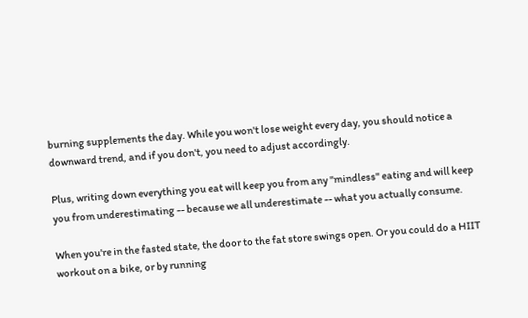burning supplements the day. While you won't lose weight every day, you should notice a downward trend, and if you don't, you need to adjust accordingly.

Plus, writing down everything you eat will keep you from any "mindless" eating and will keep you from underestimating -- because we all underestimate -- what you actually consume.

When you're in the fasted state, the door to the fat store swings open. Or you could do a HIIT workout on a bike, or by running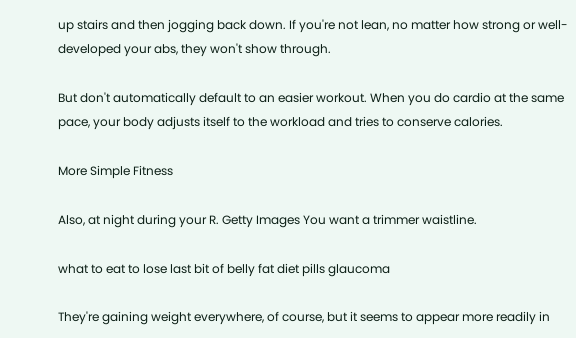up stairs and then jogging back down. If you're not lean, no matter how strong or well-developed your abs, they won't show through.

But don't automatically default to an easier workout. When you do cardio at the same pace, your body adjusts itself to the workload and tries to conserve calories.

More Simple Fitness

Also, at night during your R. Getty Images You want a trimmer waistline.

what to eat to lose last bit of belly fat diet pills glaucoma

They're gaining weight everywhere, of course, but it seems to appear more readily in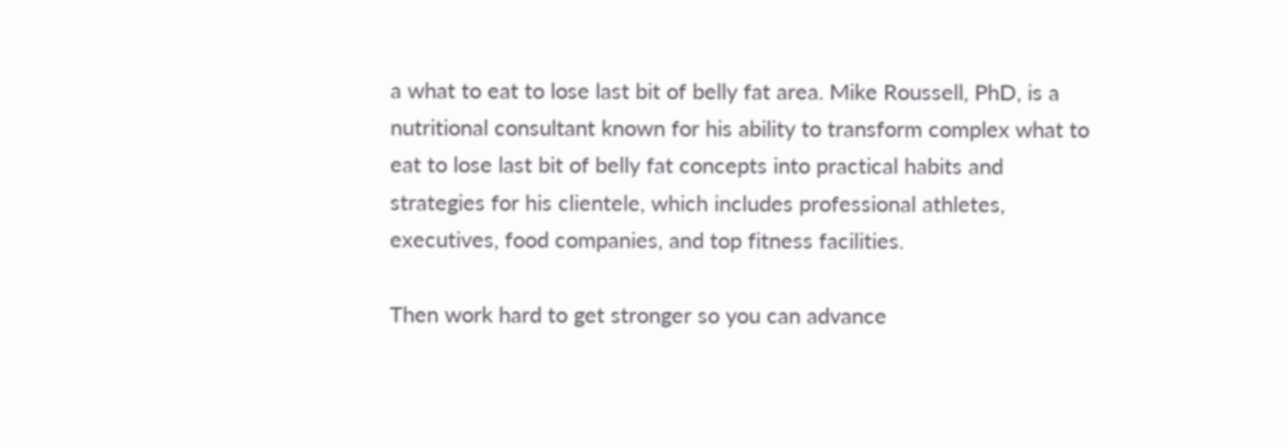a what to eat to lose last bit of belly fat area. Mike Roussell, PhD, is a nutritional consultant known for his ability to transform complex what to eat to lose last bit of belly fat concepts into practical habits and strategies for his clientele, which includes professional athletes, executives, food companies, and top fitness facilities.

Then work hard to get stronger so you can advance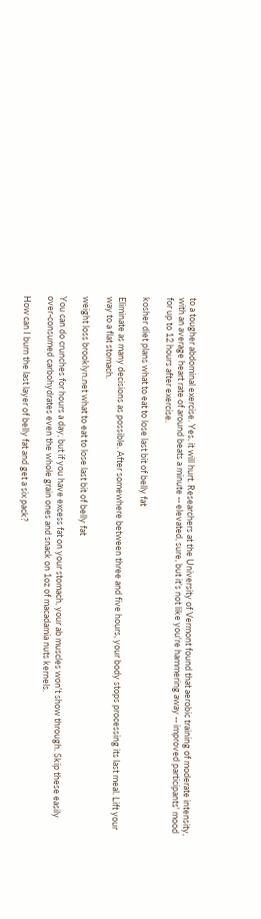to a tougher abdominal exercise. Yes, it will hurt. Researchers at the University of Vermont found that aerobic training of moderate intensity, with an average heart rate of around beats a minute -- elevated, sure, but it's not like you're hammering away -- improved participants' mood for up to 12 hours after exercise.

kosher diet plans what to eat to lose last bit of belly fat

Eliminate as many decisions as possible. After somewhere between three and five hours, your body stops processing its last meal. Lift your way to a flat stomach.

weight loss brooklyn.net what to eat to lose last bit of belly fat

You can do crunches for hours a day, but if you have excess fat on your stomach, your ab muscles won't show through. Skip these easily over-consumed carbohydrates even the whole grain ones and snack on 1oz of macadamia nuts kernels.

How can I burn the last layer of belly fat and get a six pack?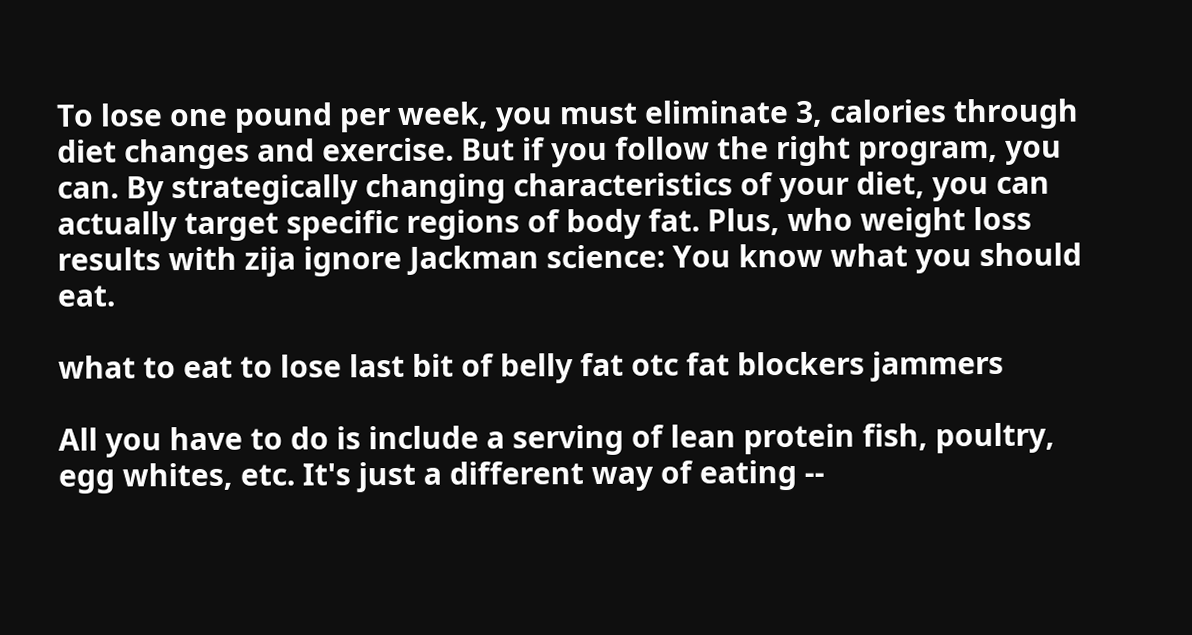To lose one pound per week, you must eliminate 3, calories through diet changes and exercise. But if you follow the right program, you can. By strategically changing characteristics of your diet, you can actually target specific regions of body fat. Plus, who weight loss results with zija ignore Jackman science: You know what you should eat.

what to eat to lose last bit of belly fat otc fat blockers jammers

All you have to do is include a serving of lean protein fish, poultry, egg whites, etc. It's just a different way of eating --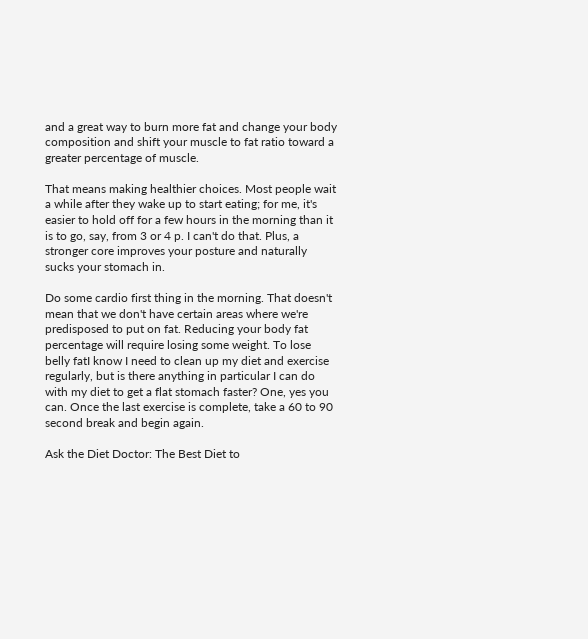and a great way to burn more fat and change your body composition and shift your muscle to fat ratio toward a greater percentage of muscle.

That means making healthier choices. Most people wait a while after they wake up to start eating; for me, it's easier to hold off for a few hours in the morning than it is to go, say, from 3 or 4 p. I can't do that. Plus, a stronger core improves your posture and naturally sucks your stomach in.

Do some cardio first thing in the morning. That doesn't mean that we don't have certain areas where we're predisposed to put on fat. Reducing your body fat percentage will require losing some weight. To lose belly fatI know I need to clean up my diet and exercise regularly, but is there anything in particular I can do with my diet to get a flat stomach faster? One, yes you can. Once the last exercise is complete, take a 60 to 90 second break and begin again.

Ask the Diet Doctor: The Best Diet to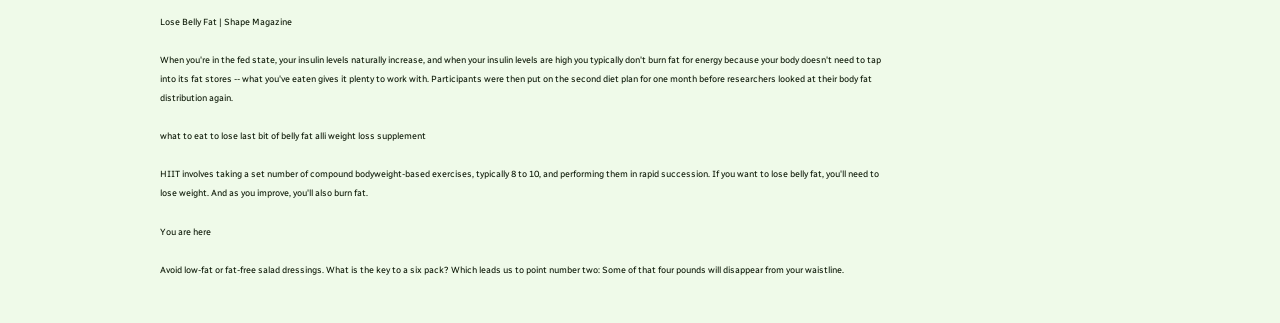Lose Belly Fat | Shape Magazine

When you're in the fed state, your insulin levels naturally increase, and when your insulin levels are high you typically don't burn fat for energy because your body doesn't need to tap into its fat stores -- what you've eaten gives it plenty to work with. Participants were then put on the second diet plan for one month before researchers looked at their body fat distribution again.

what to eat to lose last bit of belly fat alli weight loss supplement

HIIT involves taking a set number of compound bodyweight-based exercises, typically 8 to 10, and performing them in rapid succession. If you want to lose belly fat, you'll need to lose weight. And as you improve, you'll also burn fat.

You are here

Avoid low-fat or fat-free salad dressings. What is the key to a six pack? Which leads us to point number two: Some of that four pounds will disappear from your waistline.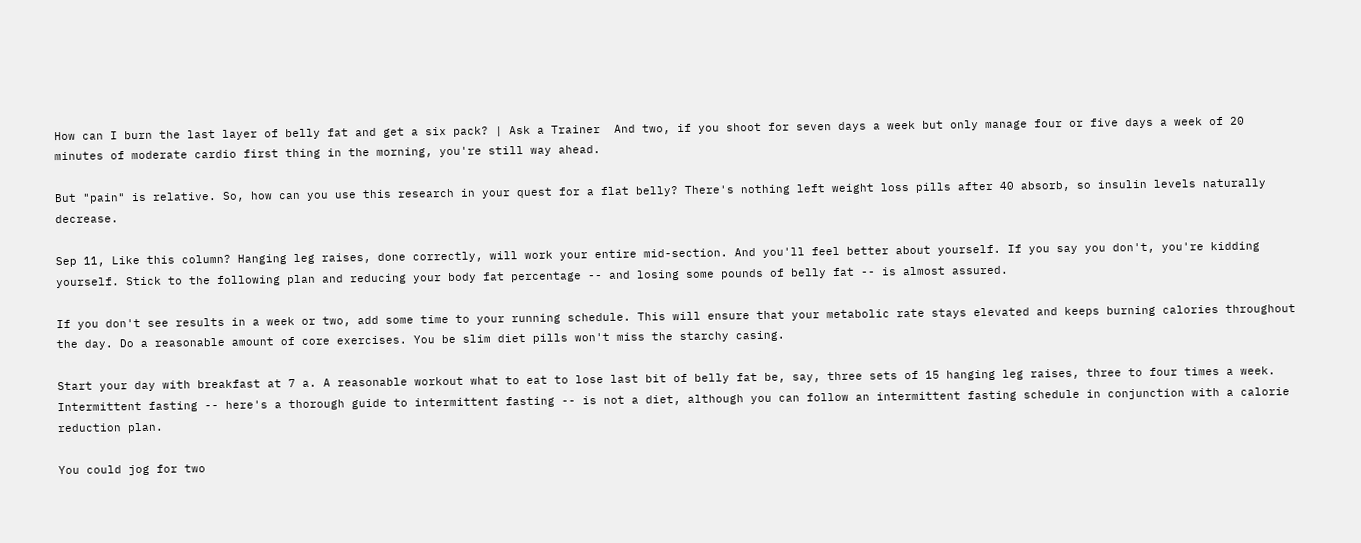How can I burn the last layer of belly fat and get a six pack? | Ask a Trainer  And two, if you shoot for seven days a week but only manage four or five days a week of 20 minutes of moderate cardio first thing in the morning, you're still way ahead.

But "pain" is relative. So, how can you use this research in your quest for a flat belly? There's nothing left weight loss pills after 40 absorb, so insulin levels naturally decrease.

Sep 11, Like this column? Hanging leg raises, done correctly, will work your entire mid-section. And you'll feel better about yourself. If you say you don't, you're kidding yourself. Stick to the following plan and reducing your body fat percentage -- and losing some pounds of belly fat -- is almost assured.

If you don't see results in a week or two, add some time to your running schedule. This will ensure that your metabolic rate stays elevated and keeps burning calories throughout the day. Do a reasonable amount of core exercises. You be slim diet pills won't miss the starchy casing.

Start your day with breakfast at 7 a. A reasonable workout what to eat to lose last bit of belly fat be, say, three sets of 15 hanging leg raises, three to four times a week. Intermittent fasting -- here's a thorough guide to intermittent fasting -- is not a diet, although you can follow an intermittent fasting schedule in conjunction with a calorie reduction plan.

You could jog for two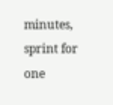minutes, sprint for one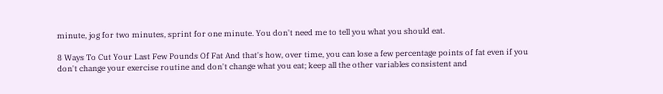minute, jog for two minutes, sprint for one minute. You don't need me to tell you what you should eat.

8 Ways To Cut Your Last Few Pounds Of Fat And that's how, over time, you can lose a few percentage points of fat even if you don't change your exercise routine and don't change what you eat; keep all the other variables consistent and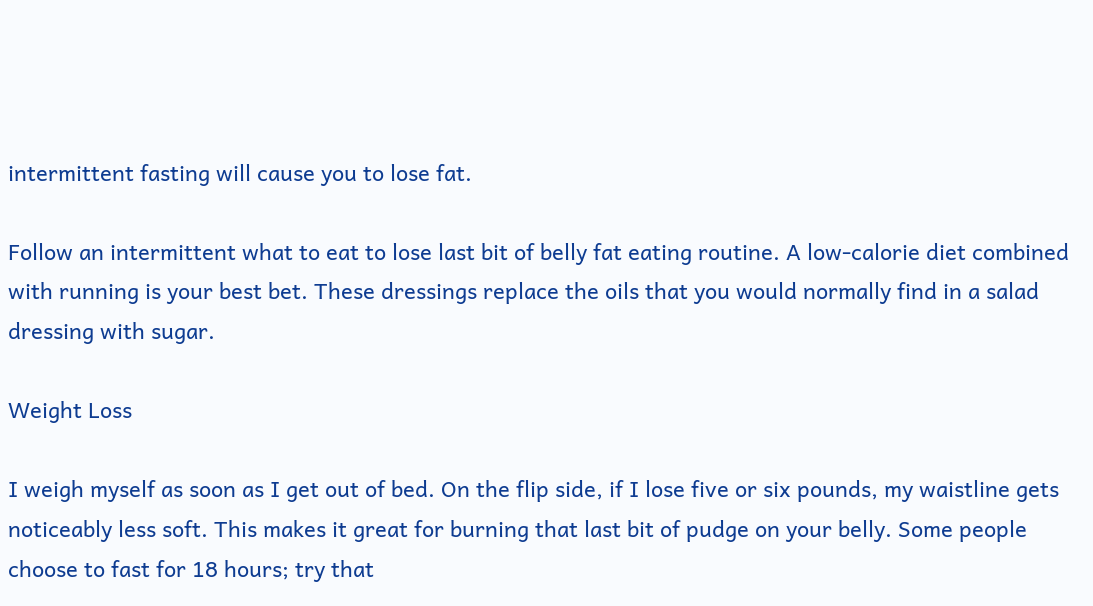intermittent fasting will cause you to lose fat.

Follow an intermittent what to eat to lose last bit of belly fat eating routine. A low-calorie diet combined with running is your best bet. These dressings replace the oils that you would normally find in a salad dressing with sugar.

Weight Loss

I weigh myself as soon as I get out of bed. On the flip side, if I lose five or six pounds, my waistline gets noticeably less soft. This makes it great for burning that last bit of pudge on your belly. Some people choose to fast for 18 hours; try that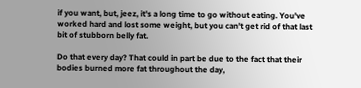if you want, but, jeez, it's a long time to go without eating. You've worked hard and lost some weight, but you can't get rid of that last bit of stubborn belly fat.

Do that every day? That could in part be due to the fact that their bodies burned more fat throughout the day,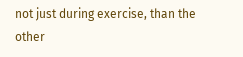not just during exercise, than the other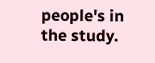people's in the study.